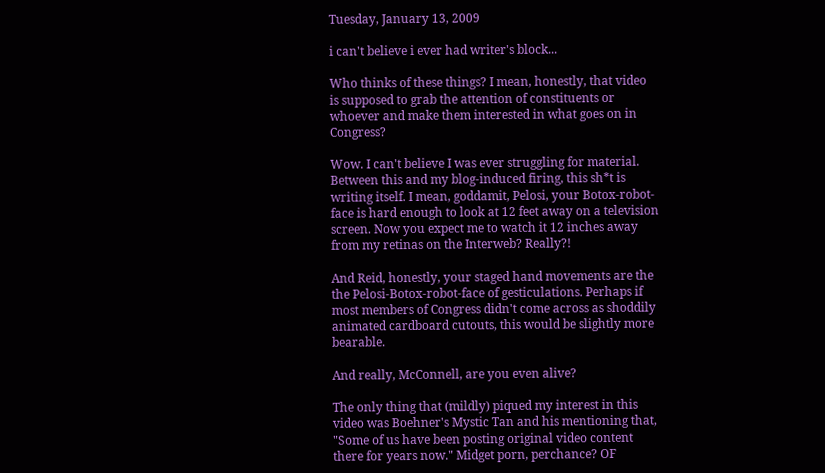Tuesday, January 13, 2009

i can't believe i ever had writer's block...

Who thinks of these things? I mean, honestly, that video is supposed to grab the attention of constituents or whoever and make them interested in what goes on in Congress?

Wow. I can't believe I was ever struggling for material. Between this and my blog-induced firing, this sh*t is writing itself. I mean, goddamit, Pelosi, your Botox-robot-face is hard enough to look at 12 feet away on a television screen. Now you expect me to watch it 12 inches away from my retinas on the Interweb? Really?!

And Reid, honestly, your staged hand movements are the the Pelosi-Botox-robot-face of gesticulations. Perhaps if most members of Congress didn't come across as shoddily animated cardboard cutouts, this would be slightly more bearable.

And really, McConnell, are you even alive?

The only thing that (mildly) piqued my interest in this video was Boehner's Mystic Tan and his mentioning that, "Some of us have been posting original video content there for years now." Midget porn, perchance? OF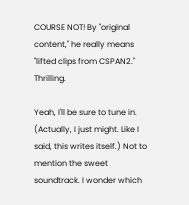COURSE NOT! By "original content," he really means "lifted clips from CSPAN2." Thrilling.

Yeah, I'll be sure to tune in. (Actually, I just might. Like I said, this writes itself.) Not to mention the sweet soundtrack. I wonder which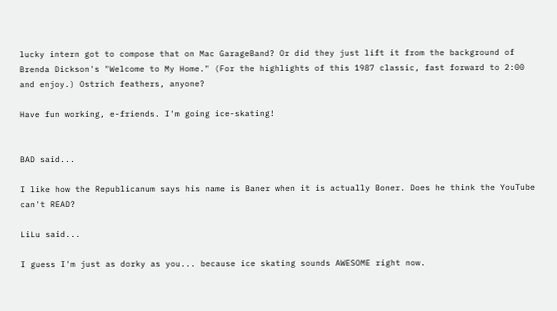lucky intern got to compose that on Mac GarageBand? Or did they just lift it from the background of Brenda Dickson's "Welcome to My Home." (For the highlights of this 1987 classic, fast forward to 2:00 and enjoy.) Ostrich feathers, anyone?

Have fun working, e-friends. I'm going ice-skating!


BAD said...

I like how the Republicanum says his name is Baner when it is actually Boner. Does he think the YouTube can't READ?

LiLu said...

I guess I'm just as dorky as you... because ice skating sounds AWESOME right now.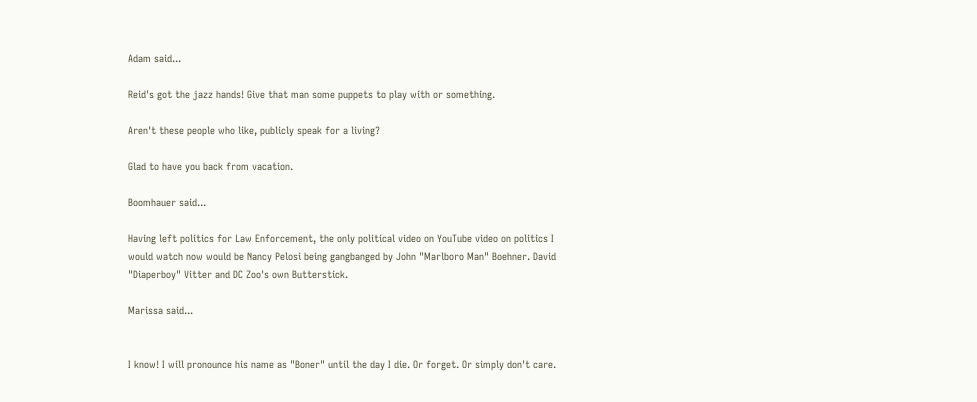Adam said...

Reid's got the jazz hands! Give that man some puppets to play with or something.

Aren't these people who like, publicly speak for a living?

Glad to have you back from vacation.

Boomhauer said...

Having left politics for Law Enforcement, the only political video on YouTube video on politics I would watch now would be Nancy Pelosi being gangbanged by John "Marlboro Man" Boehner. David "Diaperboy" Vitter and DC Zoo's own Butterstick.

Marissa said...


I know! I will pronounce his name as "Boner" until the day I die. Or forget. Or simply don't care.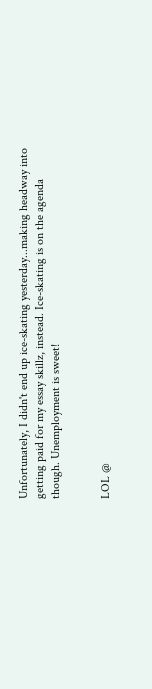Unfortunately, I didn't end up ice-skating yesterday...making headway into getting paid for my essay skillz, instead. Ice-skating is on the agenda though. Unemployment is sweet!


LOL @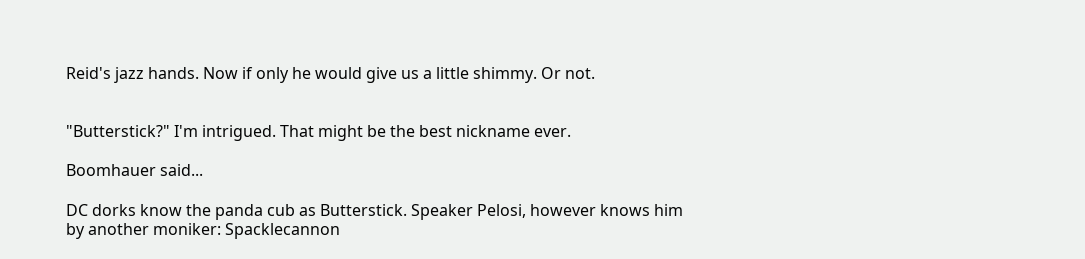Reid's jazz hands. Now if only he would give us a little shimmy. Or not.


"Butterstick?" I'm intrigued. That might be the best nickname ever.

Boomhauer said...

DC dorks know the panda cub as Butterstick. Speaker Pelosi, however knows him by another moniker: Spacklecannon